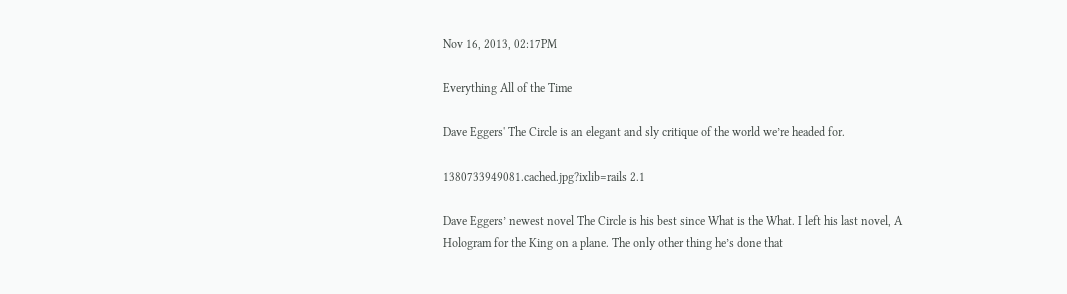Nov 16, 2013, 02:17PM

Everything All of the Time

Dave Eggers' The Circle is an elegant and sly critique of the world we’re headed for.

1380733949081.cached.jpg?ixlib=rails 2.1

Dave Eggers’ newest novel The Circle is his best since What is the What. I left his last novel, A Hologram for the King on a plane. The only other thing he’s done that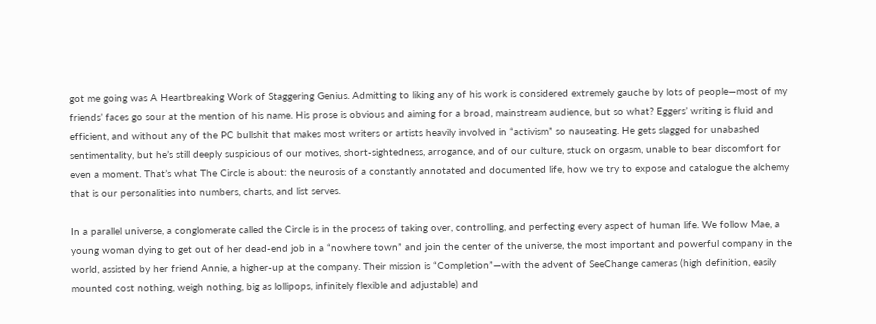got me going was A Heartbreaking Work of Staggering Genius. Admitting to liking any of his work is considered extremely gauche by lots of people—most of my friends’ faces go sour at the mention of his name. His prose is obvious and aiming for a broad, mainstream audience, but so what? Eggers’ writing is fluid and efficient, and without any of the PC bullshit that makes most writers or artists heavily involved in “activism” so nauseating. He gets slagged for unabashed sentimentality, but he’s still deeply suspicious of our motives, short-sightedness, arrogance, and of our culture, stuck on orgasm, unable to bear discomfort for even a moment. That’s what The Circle is about: the neurosis of a constantly annotated and documented life, how we try to expose and catalogue the alchemy that is our personalities into numbers, charts, and list serves.

In a parallel universe, a conglomerate called the Circle is in the process of taking over, controlling, and perfecting every aspect of human life. We follow Mae, a young woman dying to get out of her dead-end job in a “nowhere town” and join the center of the universe, the most important and powerful company in the world, assisted by her friend Annie, a higher-up at the company. Their mission is “Completion”—with the advent of SeeChange cameras (high definition, easily mounted cost nothing, weigh nothing, big as lollipops, infinitely flexible and adjustable) and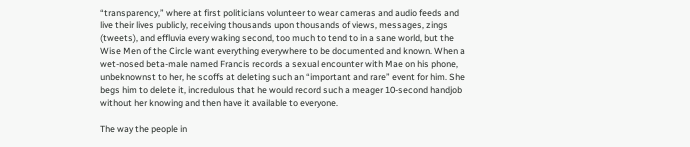“transparency,” where at first politicians volunteer to wear cameras and audio feeds and live their lives publicly, receiving thousands upon thousands of views, messages, zings (tweets), and effluvia every waking second, too much to tend to in a sane world, but the Wise Men of the Circle want everything everywhere to be documented and known. When a wet-nosed beta-male named Francis records a sexual encounter with Mae on his phone, unbeknownst to her, he scoffs at deleting such an “important and rare” event for him. She begs him to delete it, incredulous that he would record such a meager 10-second handjob without her knowing and then have it available to everyone.

The way the people in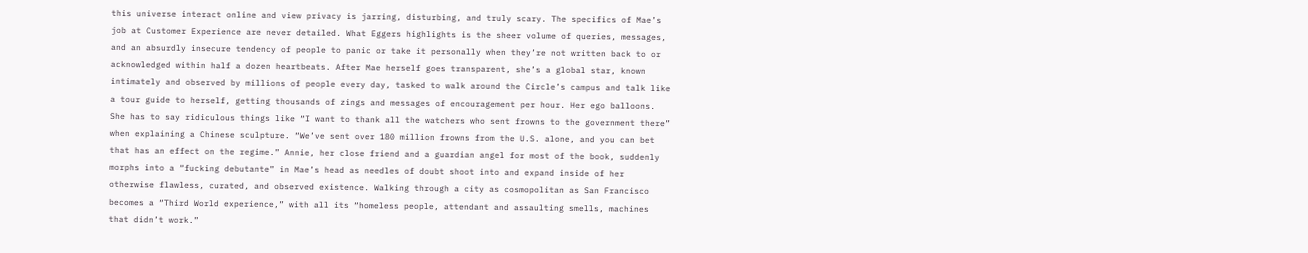this universe interact online and view privacy is jarring, disturbing, and truly scary. The specifics of Mae’s job at Customer Experience are never detailed. What Eggers highlights is the sheer volume of queries, messages, and an absurdly insecure tendency of people to panic or take it personally when they’re not written back to or acknowledged within half a dozen heartbeats. After Mae herself goes transparent, she’s a global star, known intimately and observed by millions of people every day, tasked to walk around the Circle’s campus and talk like a tour guide to herself, getting thousands of zings and messages of encouragement per hour. Her ego balloons. She has to say ridiculous things like “I want to thank all the watchers who sent frowns to the government there” when explaining a Chinese sculpture. “We’ve sent over 180 million frowns from the U.S. alone, and you can bet that has an effect on the regime.” Annie, her close friend and a guardian angel for most of the book, suddenly morphs into a “fucking debutante” in Mae’s head as needles of doubt shoot into and expand inside of her otherwise flawless, curated, and observed existence. Walking through a city as cosmopolitan as San Francisco becomes a “Third World experience,” with all its “homeless people, attendant and assaulting smells, machines that didn’t work.”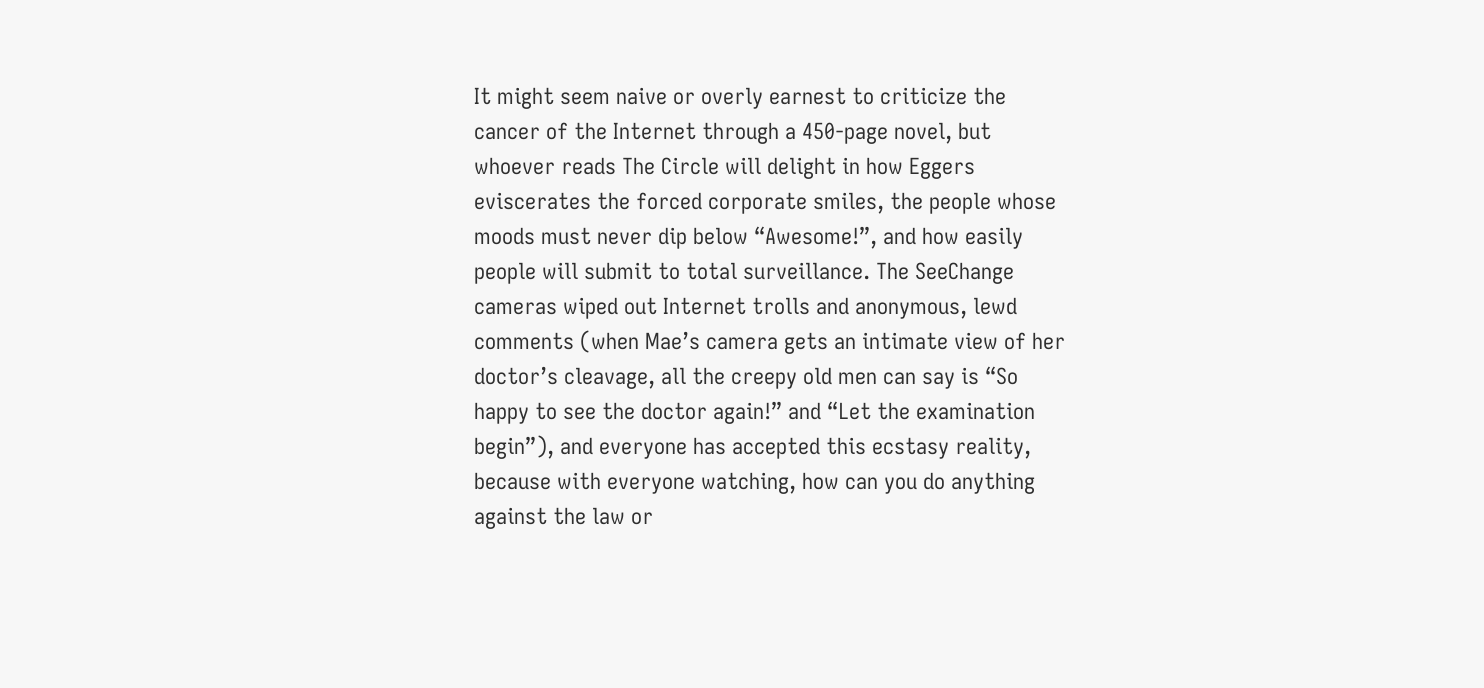It might seem naive or overly earnest to criticize the cancer of the Internet through a 450-page novel, but whoever reads The Circle will delight in how Eggers eviscerates the forced corporate smiles, the people whose moods must never dip below “Awesome!”, and how easily people will submit to total surveillance. The SeeChange cameras wiped out Internet trolls and anonymous, lewd comments (when Mae’s camera gets an intimate view of her doctor’s cleavage, all the creepy old men can say is “So happy to see the doctor again!” and “Let the examination begin”), and everyone has accepted this ecstasy reality, because with everyone watching, how can you do anything against the law or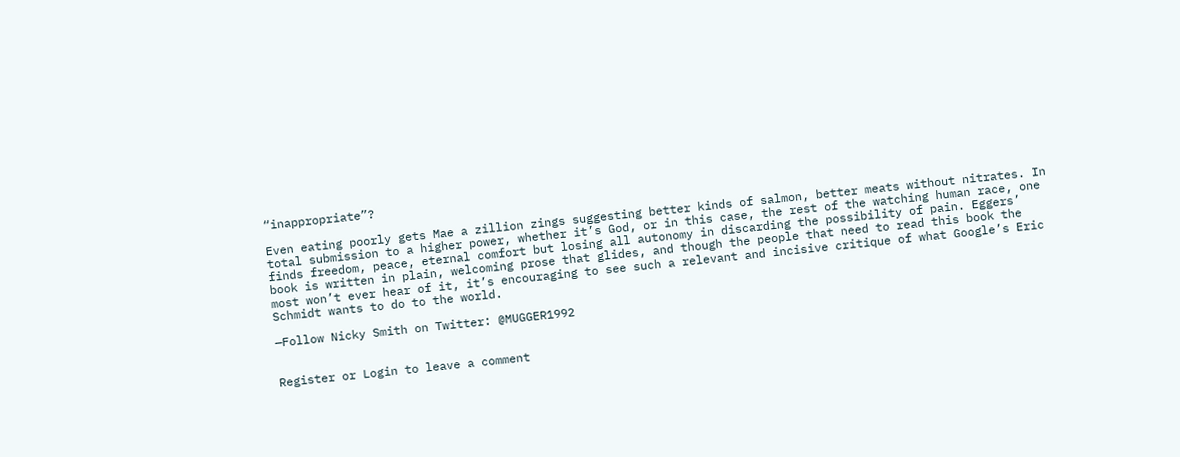“inappropriate”?

Even eating poorly gets Mae a zillion zings suggesting better kinds of salmon, better meats without nitrates. In total submission to a higher power, whether it’s God, or in this case, the rest of the watching human race, one finds freedom, peace, eternal comfort but losing all autonomy in discarding the possibility of pain. Eggers’ book is written in plain, welcoming prose that glides, and though the people that need to read this book the most won’t ever hear of it, it’s encouraging to see such a relevant and incisive critique of what Google’s Eric Schmidt wants to do to the world.

—Follow Nicky Smith on Twitter: @MUGGER1992


Register or Login to leave a comment